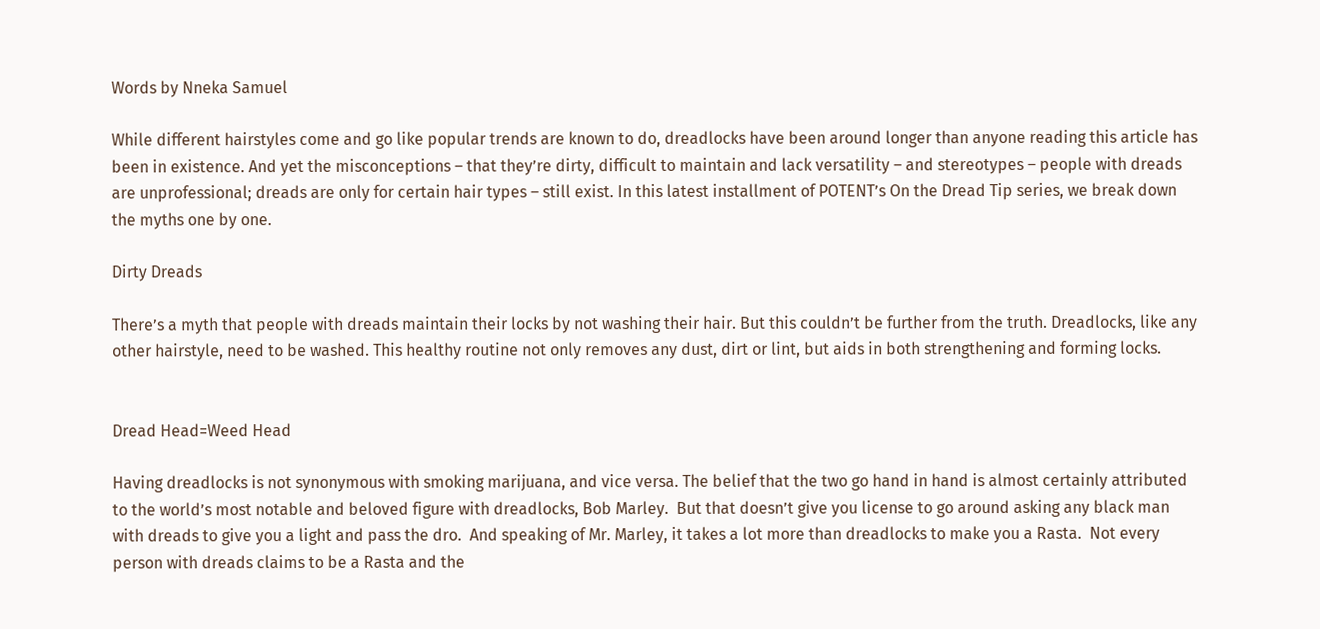Words by Nneka Samuel

While different hairstyles come and go like popular trends are known to do, dreadlocks have been around longer than anyone reading this article has been in existence. And yet the misconceptions – that they’re dirty, difficult to maintain and lack versatility – and stereotypes – people with dreads are unprofessional; dreads are only for certain hair types – still exist. In this latest installment of POTENT’s On the Dread Tip series, we break down the myths one by one.

Dirty Dreads

There’s a myth that people with dreads maintain their locks by not washing their hair. But this couldn’t be further from the truth. Dreadlocks, like any other hairstyle, need to be washed. This healthy routine not only removes any dust, dirt or lint, but aids in both strengthening and forming locks.


Dread Head=Weed Head

Having dreadlocks is not synonymous with smoking marijuana, and vice versa. The belief that the two go hand in hand is almost certainly attributed to the world’s most notable and beloved figure with dreadlocks, Bob Marley.  But that doesn’t give you license to go around asking any black man with dreads to give you a light and pass the dro.  And speaking of Mr. Marley, it takes a lot more than dreadlocks to make you a Rasta.  Not every person with dreads claims to be a Rasta and the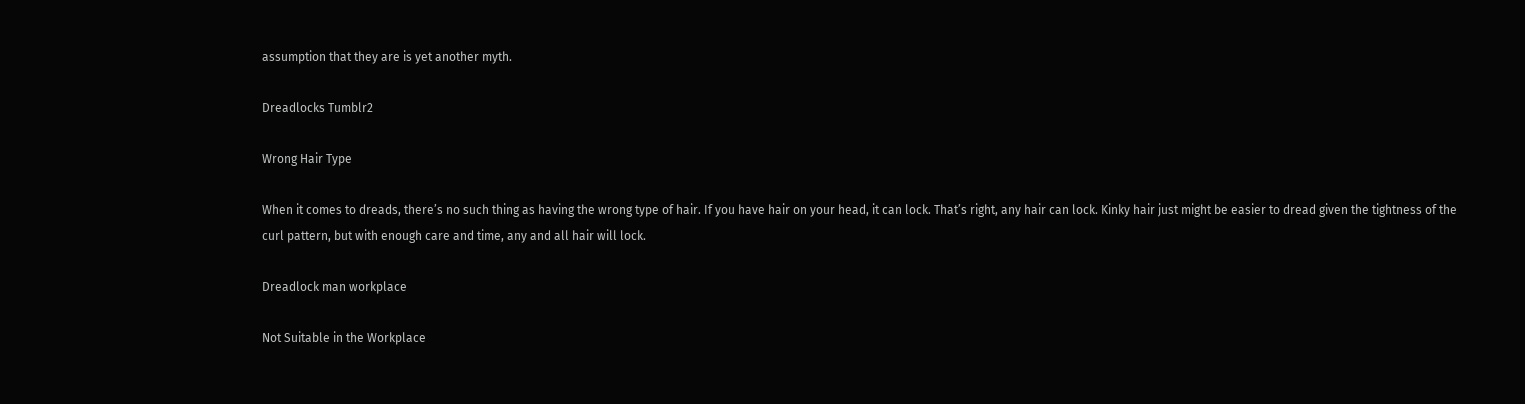assumption that they are is yet another myth.

Dreadlocks Tumblr2

Wrong Hair Type

When it comes to dreads, there’s no such thing as having the wrong type of hair. If you have hair on your head, it can lock. That’s right, any hair can lock. Kinky hair just might be easier to dread given the tightness of the curl pattern, but with enough care and time, any and all hair will lock.

Dreadlock man workplace

Not Suitable in the Workplace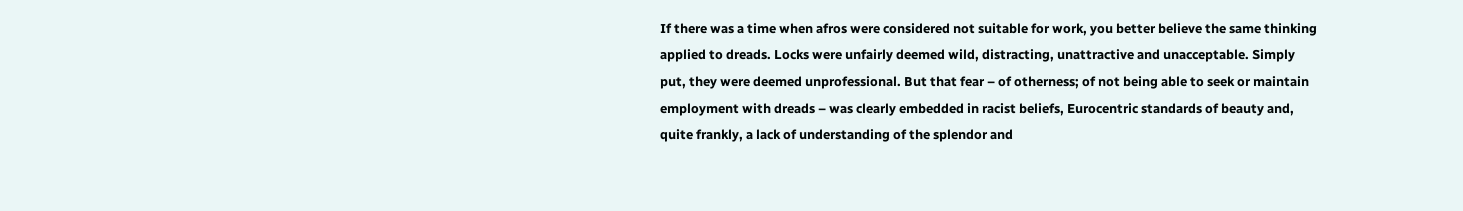If there was a time when afros were considered not suitable for work, you better believe the same thinking applied to dreads. Locks were unfairly deemed wild, distracting, unattractive and unacceptable. Simply put, they were deemed unprofessional. But that fear – of otherness; of not being able to seek or maintain employment with dreads – was clearly embedded in racist beliefs, Eurocentric standards of beauty and, quite frankly, a lack of understanding of the splendor and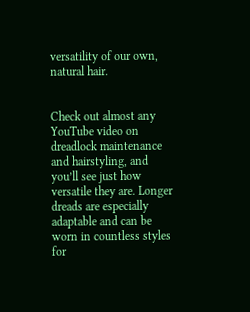versatility of our own, natural hair.


Check out almost any YouTube video on dreadlock maintenance and hairstyling, and you’ll see just how versatile they are. Longer dreads are especially adaptable and can be worn in countless styles for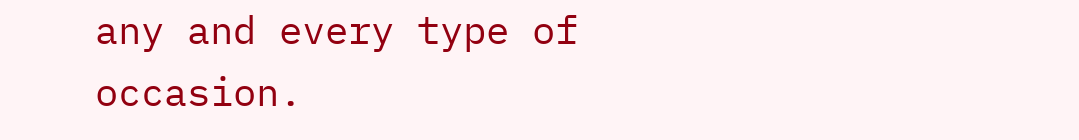any and every type of occasion.